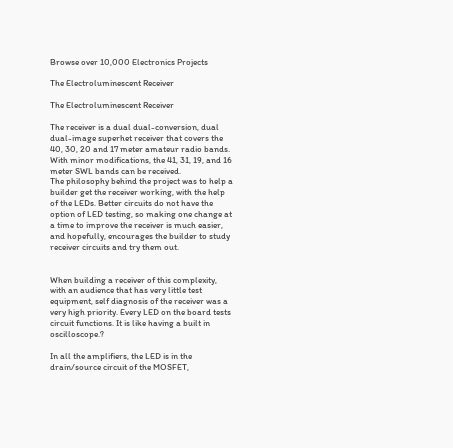Browse over 10,000 Electronics Projects

The Electroluminescent Receiver

The Electroluminescent Receiver

The receiver is a dual dual-conversion, dual dual-image superhet receiver that covers the 40, 30, 20 and 17 meter amateur radio bands. With minor modifications, the 41, 31, 19, and 16 meter SWL bands can be received.
The philosophy behind the project was to help a builder get the receiver working, with the help of the LEDs. Better circuits do not have the option of LED testing, so making one change at a time to improve the receiver is much easier, and hopefully, encourages the builder to study receiver circuits and try them out.


When building a receiver of this complexity, with an audience that has very little test equipment, self diagnosis of the receiver was a very high priority. Every LED on the board tests circuit functions. It is like having a built in oscilloscope.?

In all the amplifiers, the LED is in the drain/source circuit of the MOSFET,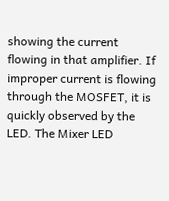showing the current flowing in that amplifier. If improper current is flowing through the MOSFET, it is quickly observed by the LED. The Mixer LED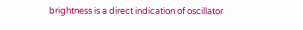brightness is a direct indication of oscillator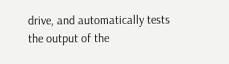drive, and automatically tests the output of the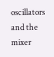oscillators and the mixer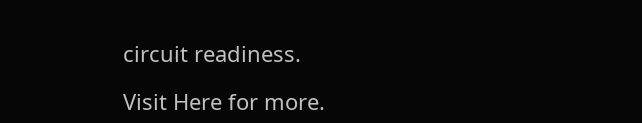circuit readiness.

Visit Here for more.